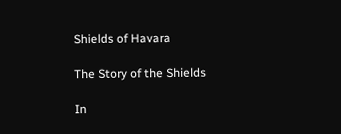Shields of Havara

The Story of the Shields

In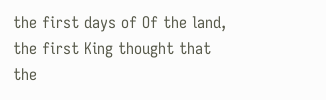the first days of Of the land, the first King thought that the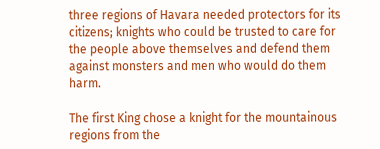three regions of Havara needed protectors for its citizens; knights who could be trusted to care for the people above themselves and defend them against monsters and men who would do them harm.

The first King chose a knight for the mountainous regions from the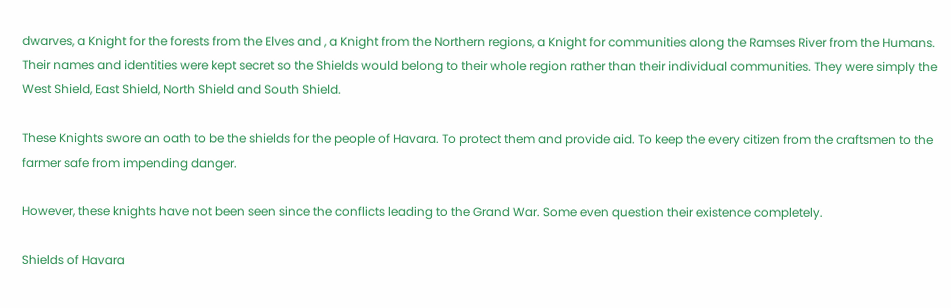dwarves, a Knight for the forests from the Elves and , a Knight from the Northern regions, a Knight for communities along the Ramses River from the Humans. Their names and identities were kept secret so the Shields would belong to their whole region rather than their individual communities. They were simply the West Shield, East Shield, North Shield and South Shield.

These Knights swore an oath to be the shields for the people of Havara. To protect them and provide aid. To keep the every citizen from the craftsmen to the farmer safe from impending danger.

However, these knights have not been seen since the conflicts leading to the Grand War. Some even question their existence completely.

Shields of Havara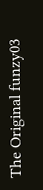The Original funzy03